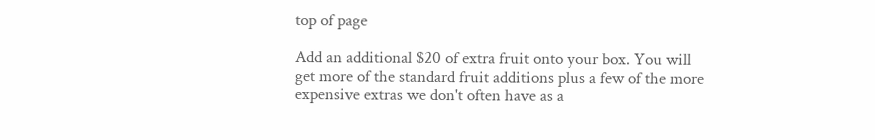top of page

Add an additional $20 of extra fruit onto your box. You will get more of the standard fruit additions plus a few of the more expensive extras we don't often have as a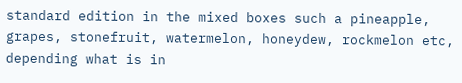standard edition in the mixed boxes such a pineapple, grapes, stonefruit, watermelon, honeydew, rockmelon etc, depending what is in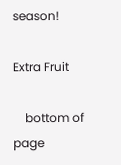season!

Extra Fruit

    bottom of page